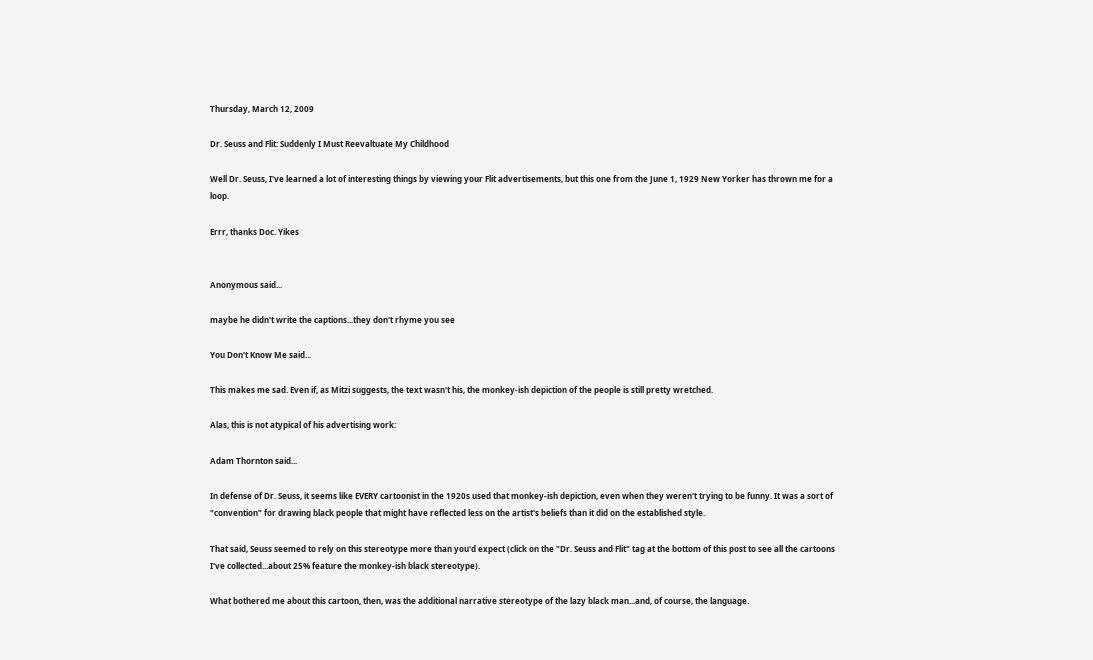Thursday, March 12, 2009

Dr. Seuss and Flit: Suddenly I Must Reevaltuate My Childhood

Well Dr. Seuss, I've learned a lot of interesting things by viewing your Flit advertisements, but this one from the June 1, 1929 New Yorker has thrown me for a loop.

Errr, thanks Doc. Yikes


Anonymous said...

maybe he didn't write the captions...they don't rhyme you see

You Don't Know Me said...

This makes me sad. Even if, as Mitzi suggests, the text wasn't his, the monkey-ish depiction of the people is still pretty wretched.

Alas, this is not atypical of his advertising work:

Adam Thornton said...

In defense of Dr. Seuss, it seems like EVERY cartoonist in the 1920s used that monkey-ish depiction, even when they weren't trying to be funny. It was a sort of "convention" for drawing black people that might have reflected less on the artist's beliefs than it did on the established style.

That said, Seuss seemed to rely on this stereotype more than you'd expect (click on the "Dr. Seuss and Flit" tag at the bottom of this post to see all the cartoons I've collected...about 25% feature the monkey-ish black stereotype).

What bothered me about this cartoon, then, was the additional narrative stereotype of the lazy black man...and, of course, the language.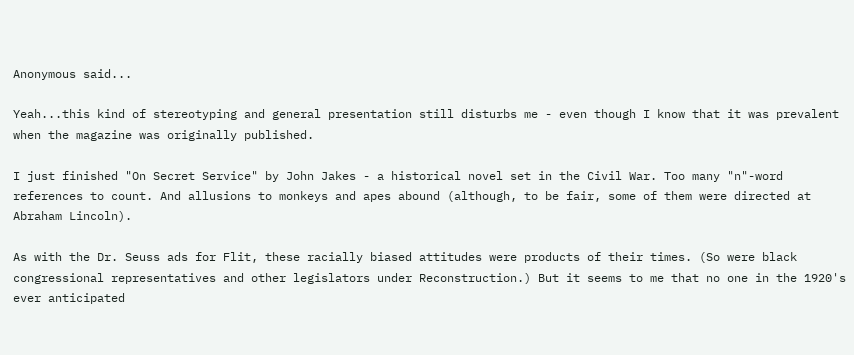Anonymous said...

Yeah...this kind of stereotyping and general presentation still disturbs me - even though I know that it was prevalent when the magazine was originally published.

I just finished "On Secret Service" by John Jakes - a historical novel set in the Civil War. Too many "n"-word references to count. And allusions to monkeys and apes abound (although, to be fair, some of them were directed at Abraham Lincoln).

As with the Dr. Seuss ads for Flit, these racially biased attitudes were products of their times. (So were black congressional representatives and other legislators under Reconstruction.) But it seems to me that no one in the 1920's ever anticipated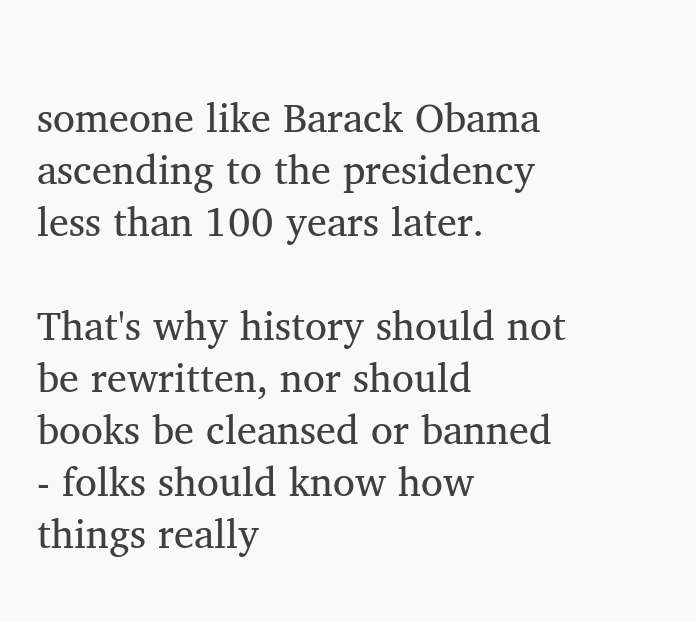someone like Barack Obama ascending to the presidency less than 100 years later.

That's why history should not be rewritten, nor should books be cleansed or banned - folks should know how things really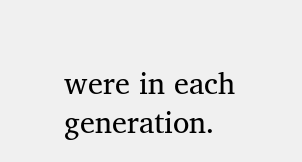were in each generation.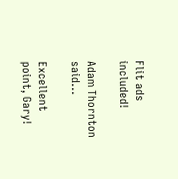Flit ads included!

Adam Thornton said...

Excellent point, Gary!